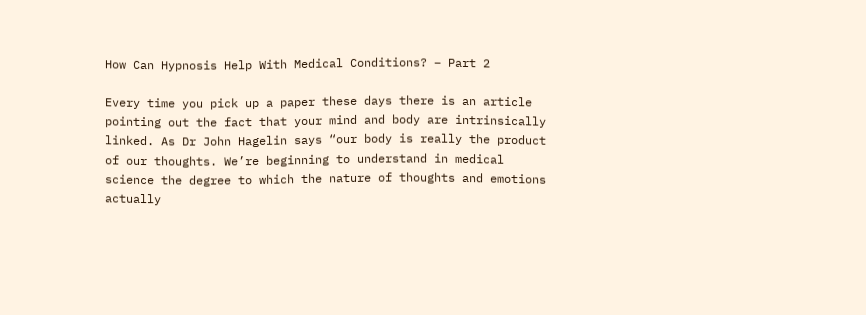How Can Hypnosis Help With Medical Conditions? – Part 2

Every time you pick up a paper these days there is an article pointing out the fact that your mind and body are intrinsically linked. As Dr John Hagelin says “our body is really the product of our thoughts. We’re beginning to understand in medical science the degree to which the nature of thoughts and emotions actually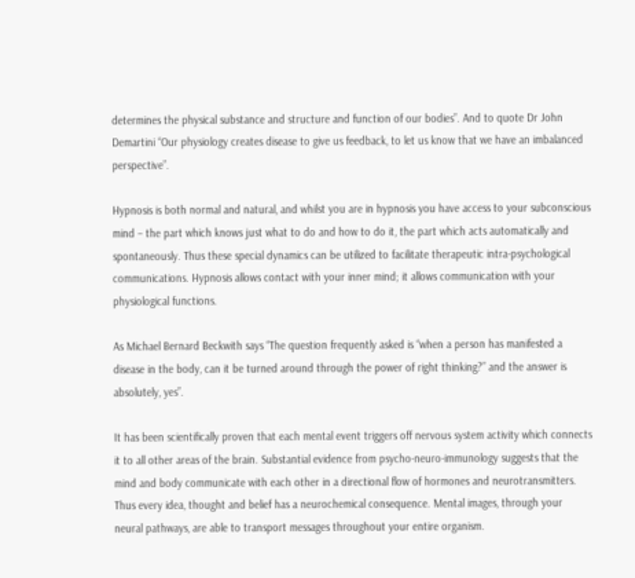determines the physical substance and structure and function of our bodies”. And to quote Dr John Demartini “Our physiology creates disease to give us feedback, to let us know that we have an imbalanced perspective”.

Hypnosis is both normal and natural, and whilst you are in hypnosis you have access to your subconscious mind – the part which knows just what to do and how to do it, the part which acts automatically and spontaneously. Thus these special dynamics can be utilized to facilitate therapeutic intra-psychological communications. Hypnosis allows contact with your inner mind; it allows communication with your physiological functions.

As Michael Bernard Beckwith says “The question frequently asked is “when a person has manifested a disease in the body, can it be turned around through the power of right thinking?” and the answer is absolutely, yes”.

It has been scientifically proven that each mental event triggers off nervous system activity which connects it to all other areas of the brain. Substantial evidence from psycho-neuro-immunology suggests that the mind and body communicate with each other in a directional flow of hormones and neurotransmitters. Thus every idea, thought and belief has a neurochemical consequence. Mental images, through your neural pathways, are able to transport messages throughout your entire organism.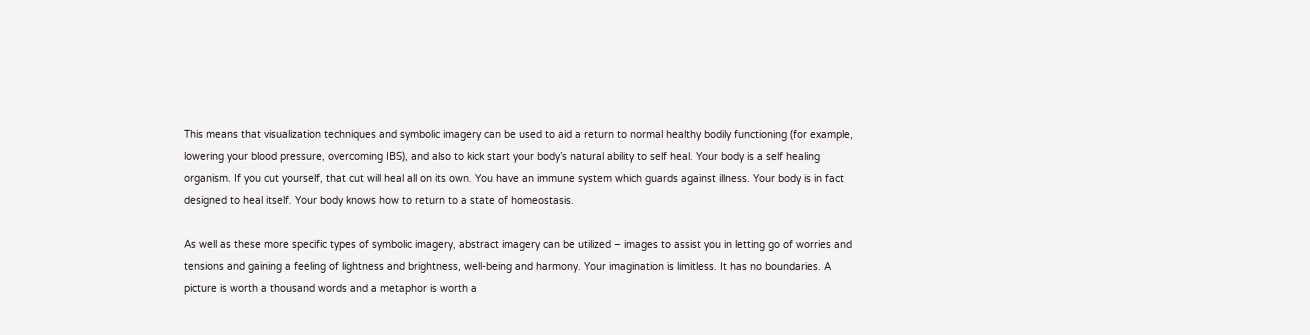This means that visualization techniques and symbolic imagery can be used to aid a return to normal healthy bodily functioning (for example, lowering your blood pressure, overcoming IBS), and also to kick start your body’s natural ability to self heal. Your body is a self healing organism. If you cut yourself, that cut will heal all on its own. You have an immune system which guards against illness. Your body is in fact designed to heal itself. Your body knows how to return to a state of homeostasis.

As well as these more specific types of symbolic imagery, abstract imagery can be utilized – images to assist you in letting go of worries and tensions and gaining a feeling of lightness and brightness, well-being and harmony. Your imagination is limitless. It has no boundaries. A picture is worth a thousand words and a metaphor is worth a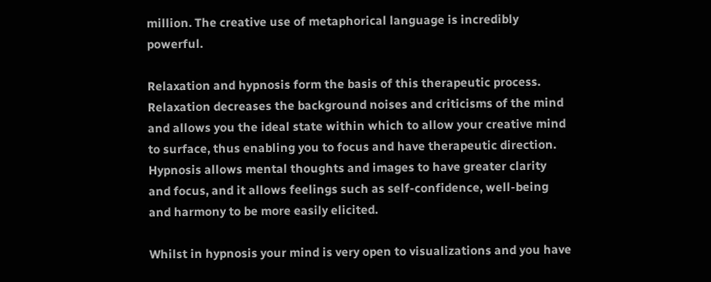million. The creative use of metaphorical language is incredibly powerful.

Relaxation and hypnosis form the basis of this therapeutic process. Relaxation decreases the background noises and criticisms of the mind and allows you the ideal state within which to allow your creative mind to surface, thus enabling you to focus and have therapeutic direction. Hypnosis allows mental thoughts and images to have greater clarity and focus, and it allows feelings such as self-confidence, well-being and harmony to be more easily elicited.

Whilst in hypnosis your mind is very open to visualizations and you have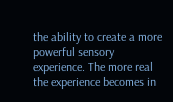the ability to create a more powerful sensory experience. The more real the experience becomes in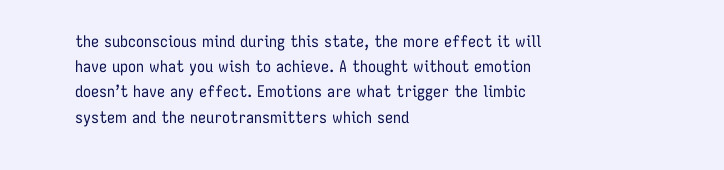the subconscious mind during this state, the more effect it will have upon what you wish to achieve. A thought without emotion doesn’t have any effect. Emotions are what trigger the limbic system and the neurotransmitters which send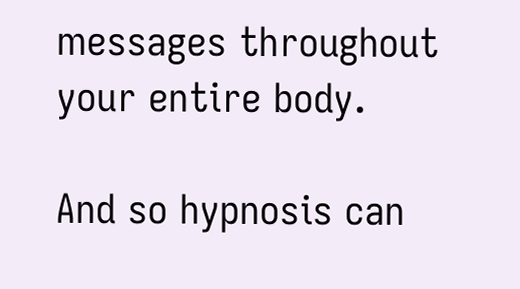messages throughout your entire body.

And so hypnosis can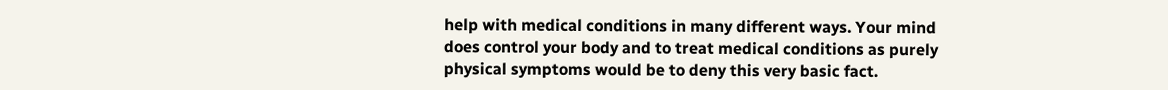help with medical conditions in many different ways. Your mind does control your body and to treat medical conditions as purely physical symptoms would be to deny this very basic fact.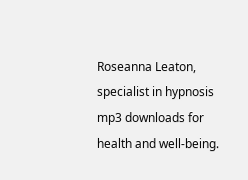Roseanna Leaton, specialist in hypnosis mp3 downloads for health and well-being.